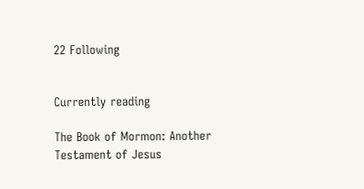22 Following


Currently reading

The Book of Mormon: Another Testament of Jesus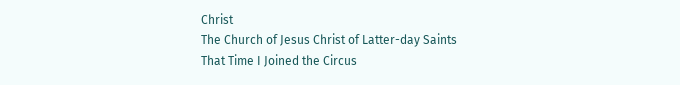Christ
The Church of Jesus Christ of Latter-day Saints
That Time I Joined the Circus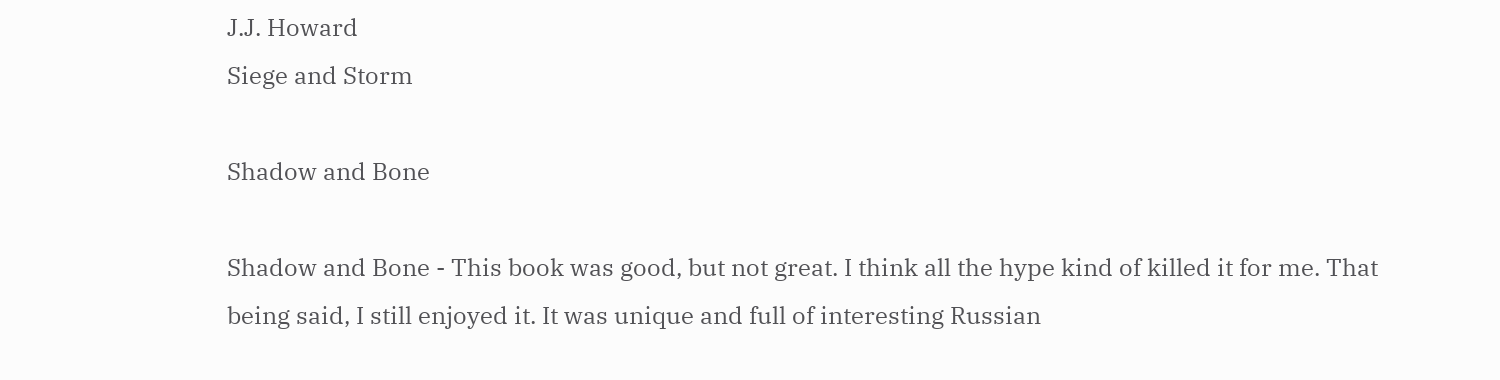J.J. Howard
Siege and Storm

Shadow and Bone

Shadow and Bone - This book was good, but not great. I think all the hype kind of killed it for me. That being said, I still enjoyed it. It was unique and full of interesting Russian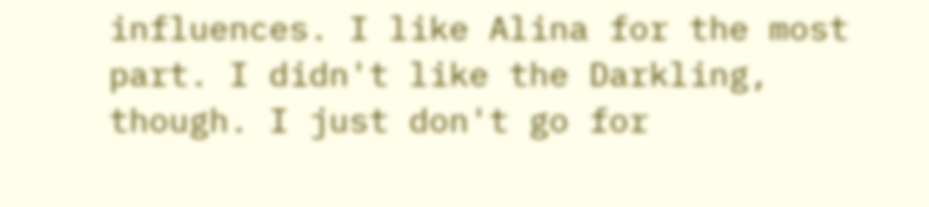influences. I like Alina for the most part. I didn't like the Darkling, though. I just don't go for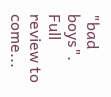"bad boys". Full review to come...